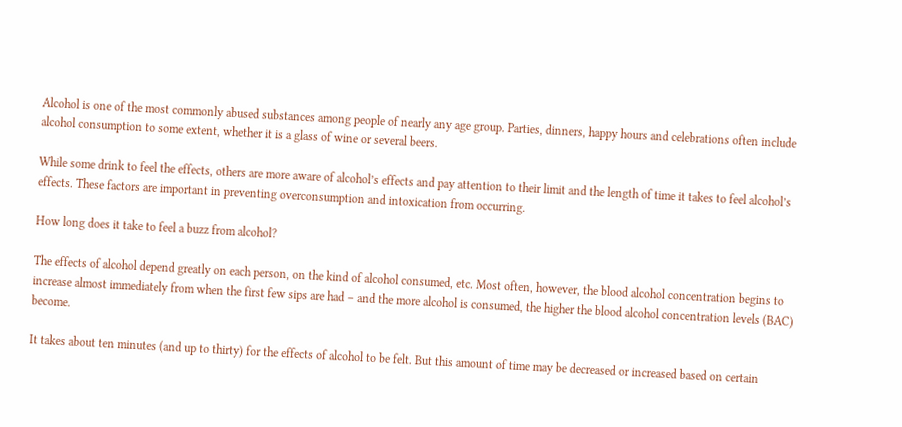Alcohol is one of the most commonly abused substances among people of nearly any age group. Parties, dinners, happy hours and celebrations often include alcohol consumption to some extent, whether it is a glass of wine or several beers.

While some drink to feel the effects, others are more aware of alcohol’s effects and pay attention to their limit and the length of time it takes to feel alcohol’s effects. These factors are important in preventing overconsumption and intoxication from occurring.

How long does it take to feel a buzz from alcohol?

The effects of alcohol depend greatly on each person, on the kind of alcohol consumed, etc. Most often, however, the blood alcohol concentration begins to increase almost immediately from when the first few sips are had – and the more alcohol is consumed, the higher the blood alcohol concentration levels (BAC) become.

It takes about ten minutes (and up to thirty) for the effects of alcohol to be felt. But this amount of time may be decreased or increased based on certain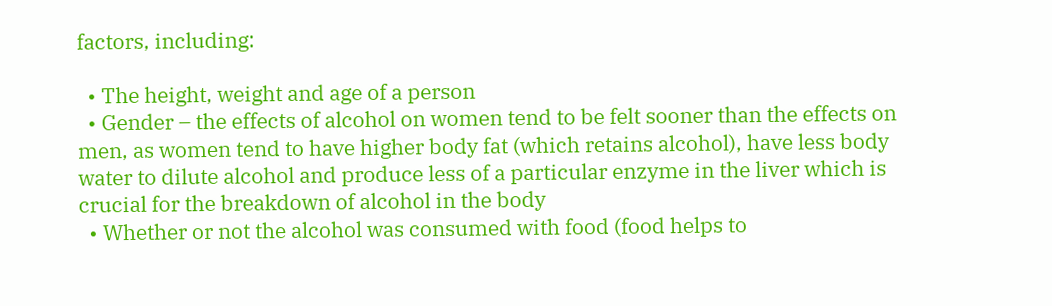factors, including:

  • The height, weight and age of a person
  • Gender – the effects of alcohol on women tend to be felt sooner than the effects on men, as women tend to have higher body fat (which retains alcohol), have less body water to dilute alcohol and produce less of a particular enzyme in the liver which is crucial for the breakdown of alcohol in the body
  • Whether or not the alcohol was consumed with food (food helps to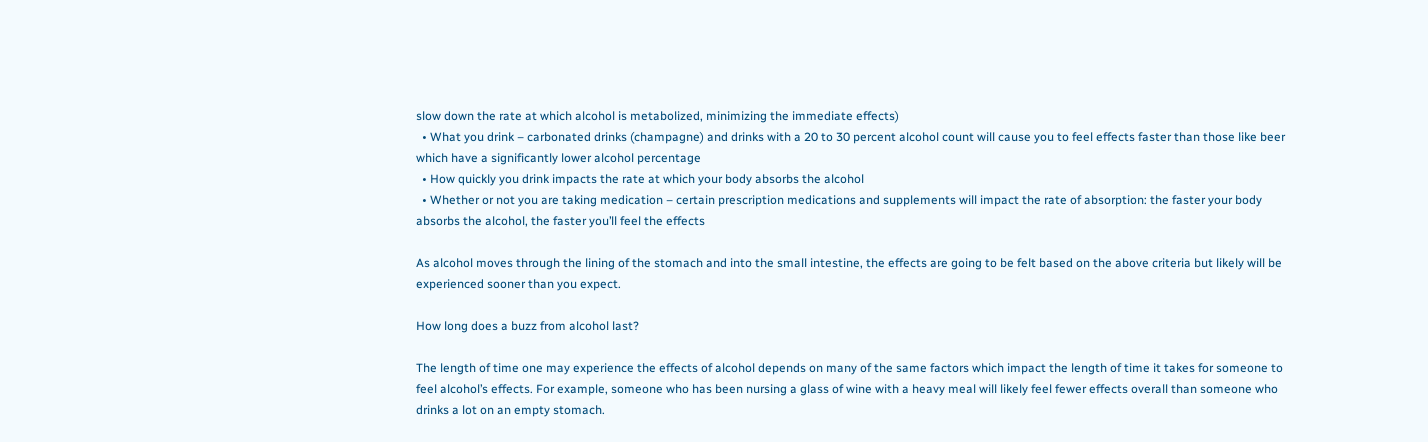slow down the rate at which alcohol is metabolized, minimizing the immediate effects)
  • What you drink – carbonated drinks (champagne) and drinks with a 20 to 30 percent alcohol count will cause you to feel effects faster than those like beer which have a significantly lower alcohol percentage
  • How quickly you drink impacts the rate at which your body absorbs the alcohol
  • Whether or not you are taking medication – certain prescription medications and supplements will impact the rate of absorption: the faster your body absorbs the alcohol, the faster you’ll feel the effects

As alcohol moves through the lining of the stomach and into the small intestine, the effects are going to be felt based on the above criteria but likely will be experienced sooner than you expect.

How long does a buzz from alcohol last?

The length of time one may experience the effects of alcohol depends on many of the same factors which impact the length of time it takes for someone to feel alcohol’s effects. For example, someone who has been nursing a glass of wine with a heavy meal will likely feel fewer effects overall than someone who drinks a lot on an empty stomach.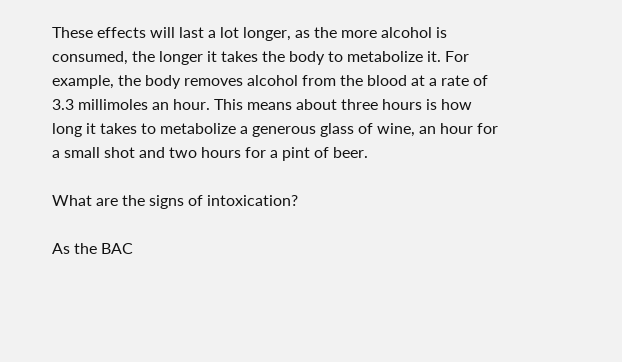These effects will last a lot longer, as the more alcohol is consumed, the longer it takes the body to metabolize it. For example, the body removes alcohol from the blood at a rate of 3.3 millimoles an hour. This means about three hours is how long it takes to metabolize a generous glass of wine, an hour for a small shot and two hours for a pint of beer.

What are the signs of intoxication?

As the BAC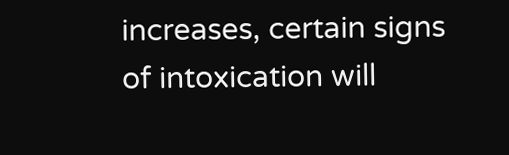increases, certain signs of intoxication will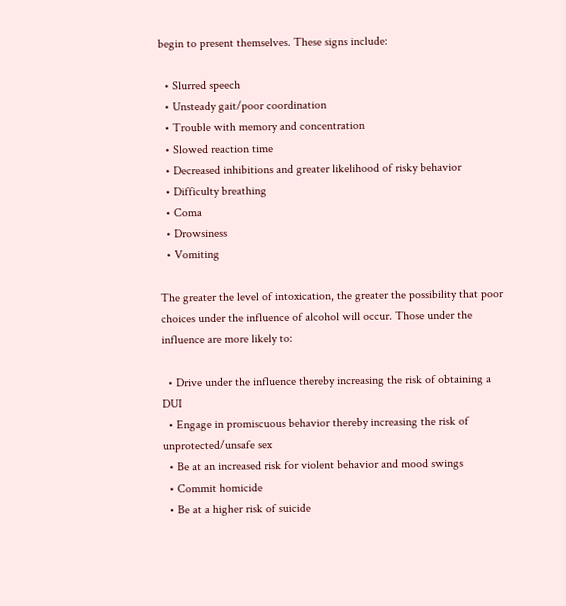begin to present themselves. These signs include:

  • Slurred speech
  • Unsteady gait/poor coordination
  • Trouble with memory and concentration
  • Slowed reaction time
  • Decreased inhibitions and greater likelihood of risky behavior
  • Difficulty breathing
  • Coma
  • Drowsiness
  • Vomiting

The greater the level of intoxication, the greater the possibility that poor choices under the influence of alcohol will occur. Those under the influence are more likely to:

  • Drive under the influence thereby increasing the risk of obtaining a DUI
  • Engage in promiscuous behavior thereby increasing the risk of unprotected/unsafe sex
  • Be at an increased risk for violent behavior and mood swings
  • Commit homicide
  • Be at a higher risk of suicide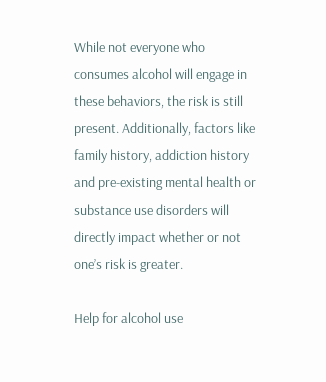While not everyone who consumes alcohol will engage in these behaviors, the risk is still present. Additionally, factors like family history, addiction history and pre-existing mental health or substance use disorders will directly impact whether or not one’s risk is greater.

Help for alcohol use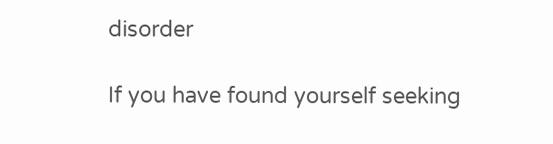disorder

If you have found yourself seeking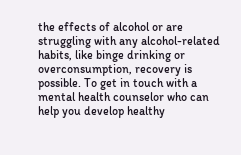the effects of alcohol or are struggling with any alcohol-related habits, like binge drinking or overconsumption, recovery is possible. To get in touch with a mental health counselor who can help you develop healthy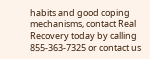habits and good coping mechanisms, contact Real Recovery today by calling 855-363-7325 or contact us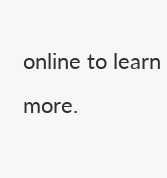online to learn more.